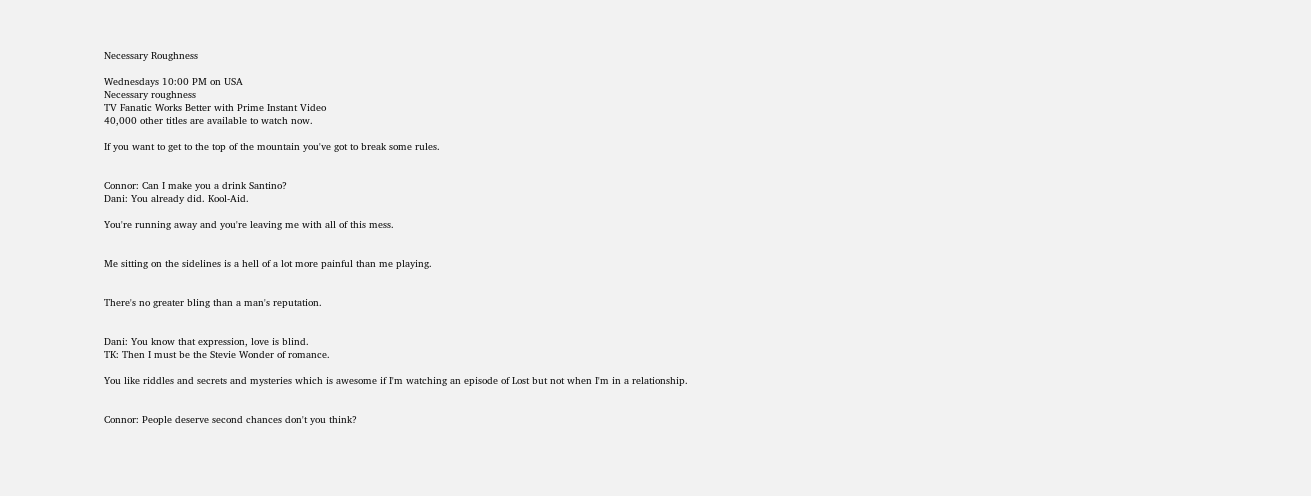Necessary Roughness

Wednesdays 10:00 PM on USA
Necessary roughness
TV Fanatic Works Better with Prime Instant Video
40,000 other titles are available to watch now.

If you want to get to the top of the mountain you've got to break some rules.


Connor: Can I make you a drink Santino?
Dani: You already did. Kool-Aid.

You're running away and you're leaving me with all of this mess.


Me sitting on the sidelines is a hell of a lot more painful than me playing.


There's no greater bling than a man's reputation.


Dani: You know that expression, love is blind.
TK: Then I must be the Stevie Wonder of romance.

You like riddles and secrets and mysteries which is awesome if I'm watching an episode of Lost but not when I'm in a relationship.


Connor: People deserve second chances don't you think?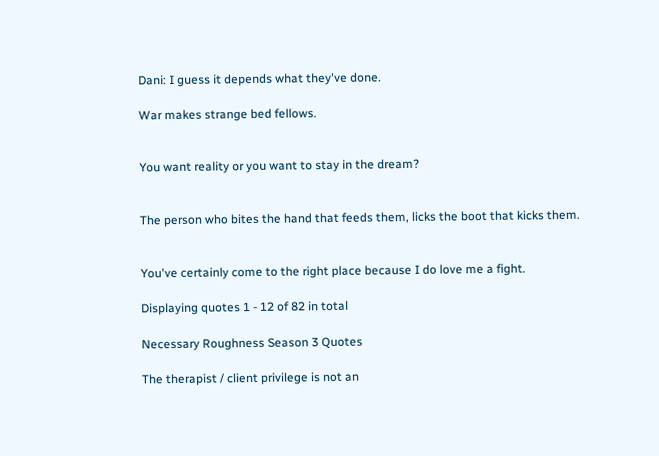Dani: I guess it depends what they've done.

War makes strange bed fellows.


You want reality or you want to stay in the dream?


The person who bites the hand that feeds them, licks the boot that kicks them.


You've certainly come to the right place because I do love me a fight.

Displaying quotes 1 - 12 of 82 in total

Necessary Roughness Season 3 Quotes

The therapist / client privilege is not an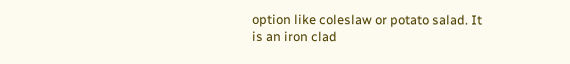option like coleslaw or potato salad. It is an iron clad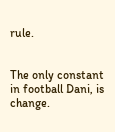rule.


The only constant in football Dani, is change.